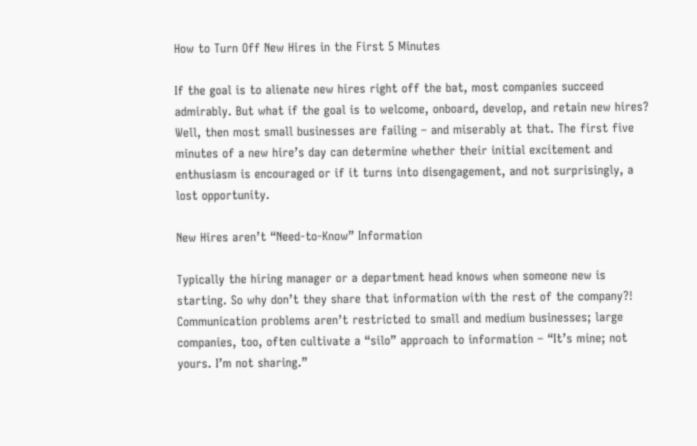How to Turn Off New Hires in the First 5 Minutes

If the goal is to alienate new hires right off the bat, most companies succeed admirably. But what if the goal is to welcome, onboard, develop, and retain new hires? Well, then most small businesses are failing – and miserably at that. The first five minutes of a new hire’s day can determine whether their initial excitement and enthusiasm is encouraged or if it turns into disengagement, and not surprisingly, a lost opportunity.

New Hires aren’t “Need-to-Know” Information

Typically the hiring manager or a department head knows when someone new is starting. So why don’t they share that information with the rest of the company?! Communication problems aren’t restricted to small and medium businesses; large companies, too, often cultivate a “silo” approach to information – “It’s mine; not yours. I’m not sharing.”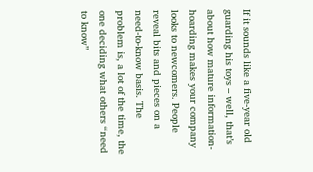If it sounds like a five-year old guarding his toys – well, that’s about how mature information-hoarding makes your company looks to newcomers. People reveal bits and pieces on a need-to-know basis. The problem is, a lot of the time, the one deciding what others “need to know”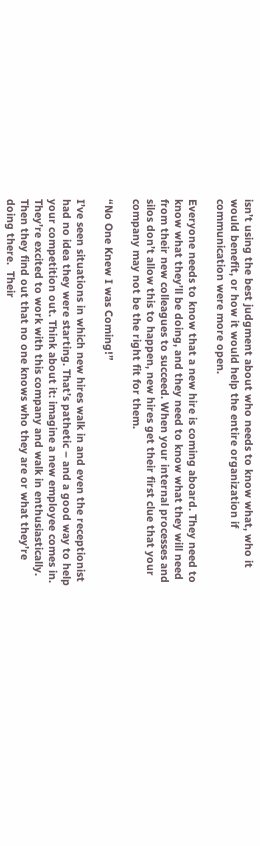isn’t using the best judgment about who needs to know what, who it would benefit, or how it would help the entire organization if communication were more open.

Everyone needs to know that a new hire is coming aboard. They need to know what they’ll be doing, and they need to know what they will need from their new colleagues to succeed. When your internal processes and silos don’t allow this to happen, new hires get their first clue that your company may not be the right fit for them.

“No One Knew I was Coming!”

I’ve seen situations in which new hires walk in and even the receptionist had no idea they were starting. That’s pathetic – and a good way to help your competition out. Think about it: imagine a new employee comes in. They’re excited to work with this company and walk in enthusiastically. Then they find out that no one knows who they are or what they’re doing there.  Their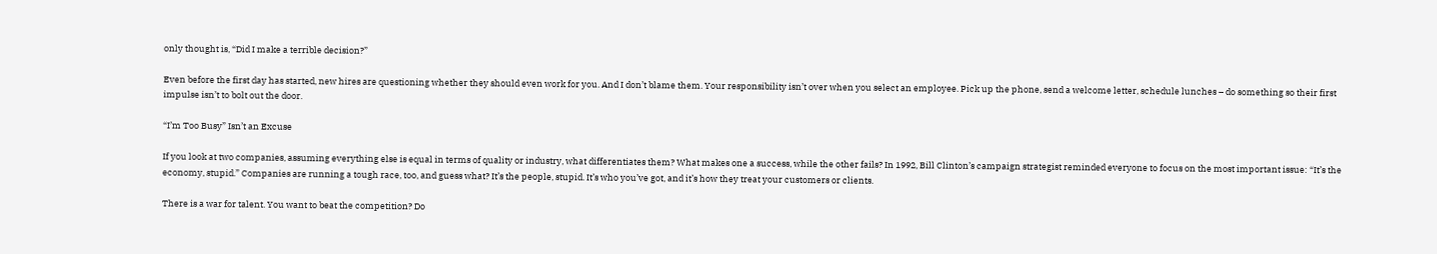only thought is, “Did I make a terrible decision?”

Even before the first day has started, new hires are questioning whether they should even work for you. And I don’t blame them. Your responsibility isn’t over when you select an employee. Pick up the phone, send a welcome letter, schedule lunches – do something so their first impulse isn’t to bolt out the door.

“I’m Too Busy” Isn’t an Excuse

If you look at two companies, assuming everything else is equal in terms of quality or industry, what differentiates them? What makes one a success, while the other fails? In 1992, Bill Clinton’s campaign strategist reminded everyone to focus on the most important issue: “It’s the economy, stupid.” Companies are running a tough race, too, and guess what? It’s the people, stupid. It’s who you’ve got, and it’s how they treat your customers or clients.

There is a war for talent. You want to beat the competition? Do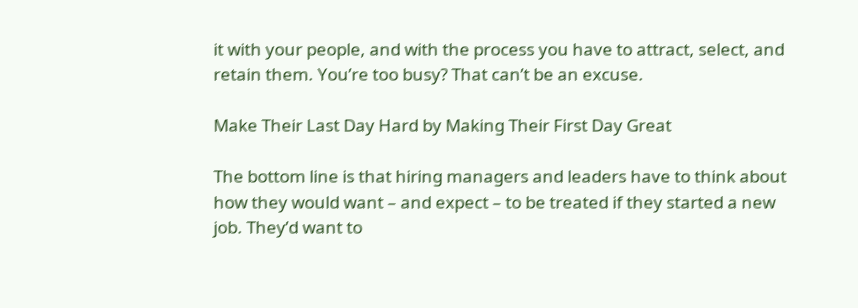it with your people, and with the process you have to attract, select, and retain them. You’re too busy? That can’t be an excuse.

Make Their Last Day Hard by Making Their First Day Great

The bottom line is that hiring managers and leaders have to think about how they would want – and expect – to be treated if they started a new job. They’d want to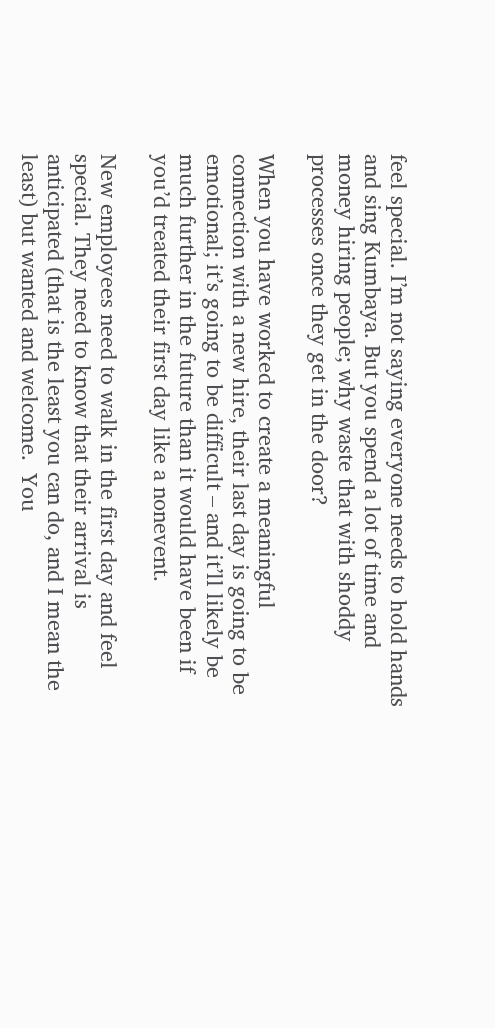feel special. I’m not saying everyone needs to hold hands and sing Kumbaya. But you spend a lot of time and money hiring people; why waste that with shoddy processes once they get in the door?

When you have worked to create a meaningful connection with a new hire, their last day is going to be emotional; it’s going to be difficult – and it’ll likely be much further in the future than it would have been if you’d treated their first day like a nonevent.

New employees need to walk in the first day and feel special. They need to know that their arrival is anticipated (that is the least you can do, and I mean the least) but wanted and welcome.  You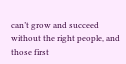can’t grow and succeed without the right people, and those first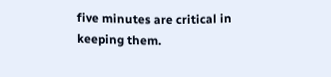five minutes are critical in keeping them.